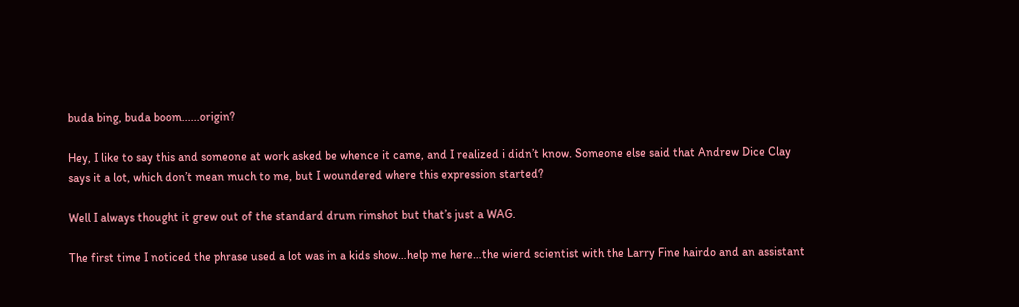buda bing, buda boom......origin?

Hey, I like to say this and someone at work asked be whence it came, and I realized i didn’t know. Someone else said that Andrew Dice Clay says it a lot, which don’t mean much to me, but I woundered where this expression started?

Well I always thought it grew out of the standard drum rimshot but that’s just a WAG.

The first time I noticed the phrase used a lot was in a kids show…help me here…the wierd scientist with the Larry Fine hairdo and an assistant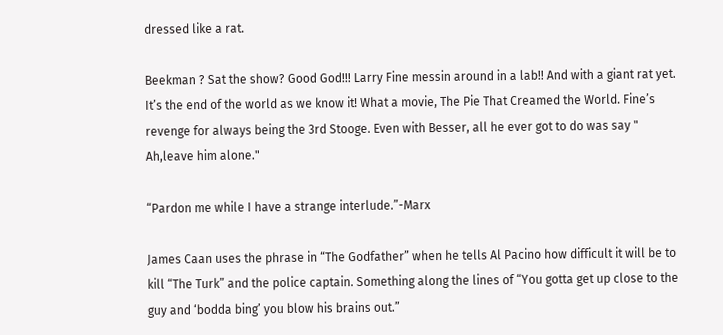dressed like a rat.

Beekman ? Sat the show? Good God!!! Larry Fine messin around in a lab!! And with a giant rat yet. It’s the end of the world as we know it! What a movie, The Pie That Creamed the World. Fine’s revenge for always being the 3rd Stooge. Even with Besser, all he ever got to do was say " Ah,leave him alone."

“Pardon me while I have a strange interlude.”-Marx

James Caan uses the phrase in “The Godfather” when he tells Al Pacino how difficult it will be to kill “The Turk” and the police captain. Something along the lines of “You gotta get up close to the guy and ‘bodda bing’ you blow his brains out.”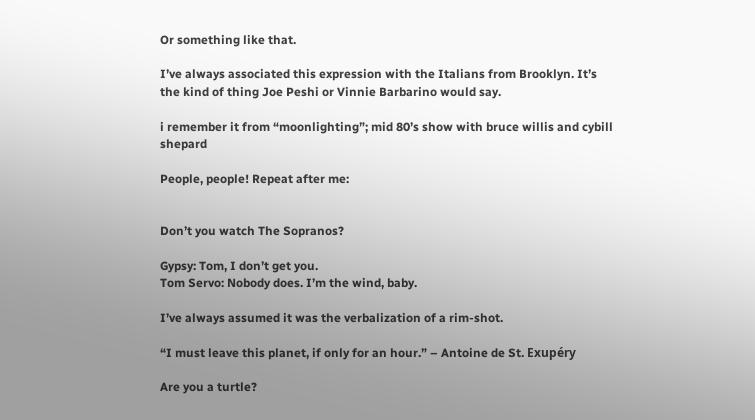Or something like that.

I’ve always associated this expression with the Italians from Brooklyn. It’s the kind of thing Joe Peshi or Vinnie Barbarino would say.

i remember it from “moonlighting”; mid 80’s show with bruce willis and cybill shepard

People, people! Repeat after me:


Don’t you watch The Sopranos?

Gypsy: Tom, I don’t get you.
Tom Servo: Nobody does. I’m the wind, baby.

I’ve always assumed it was the verbalization of a rim-shot.

“I must leave this planet, if only for an hour.” – Antoine de St. Exupéry

Are you a turtle?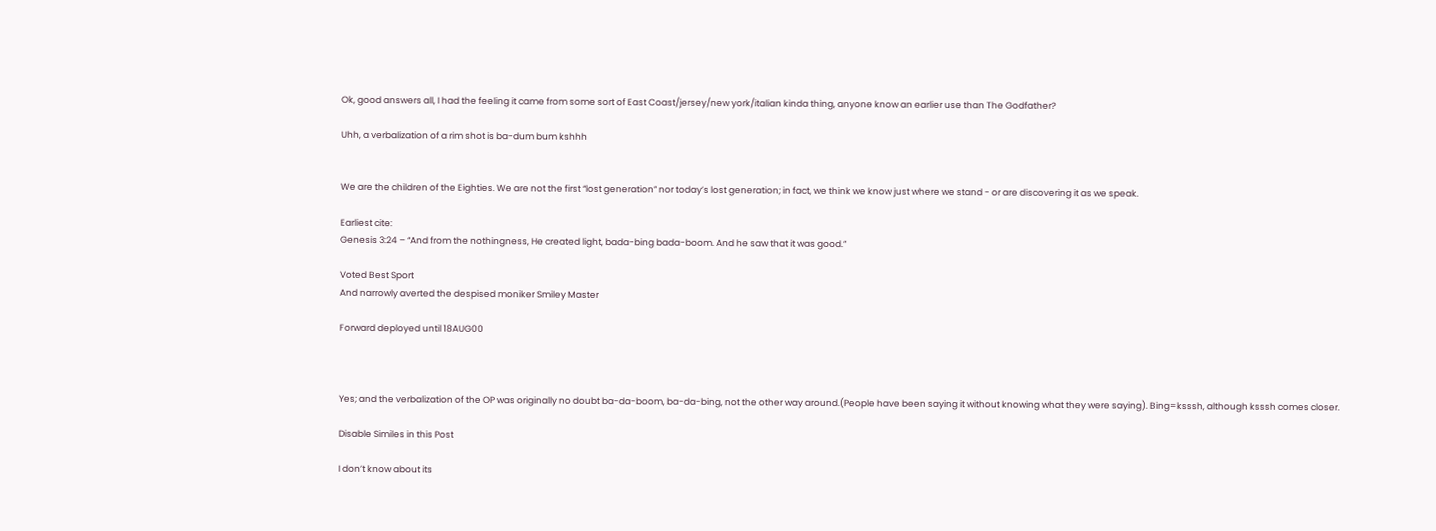Ok, good answers all, I had the feeling it came from some sort of East Coast/jersey/new york/italian kinda thing, anyone know an earlier use than The Godfather?

Uhh, a verbalization of a rim shot is ba-dum bum kshhh


We are the children of the Eighties. We are not the first “lost generation” nor today’s lost generation; in fact, we think we know just where we stand - or are discovering it as we speak.

Earliest cite:
Genesis 3:24 – “And from the nothingness, He created light, bada-bing bada-boom. And he saw that it was good.”

Voted Best Sport
And narrowly averted the despised moniker Smiley Master

Forward deployed until 18AUG00



Yes; and the verbalization of the OP was originally no doubt ba-da-boom, ba-da-bing, not the other way around.(People have been saying it without knowing what they were saying). Bing=ksssh, although ksssh comes closer.

Disable Similes in this Post

I don’t know about its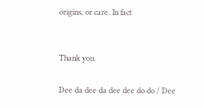origins, or care. In fact


Thank you.

Dee da dee da dee dee do do / Dee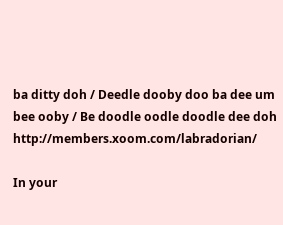ba ditty doh / Deedle dooby doo ba dee um bee ooby / Be doodle oodle doodle dee doh http://members.xoom.com/labradorian/

In your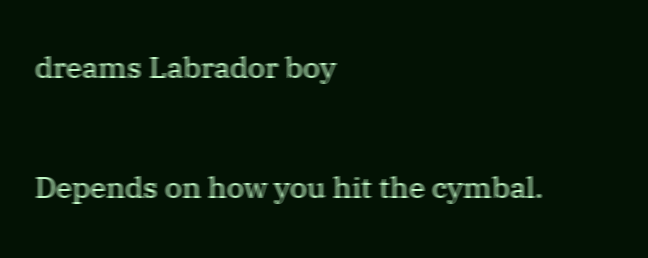dreams Labrador boy

Depends on how you hit the cymbal.